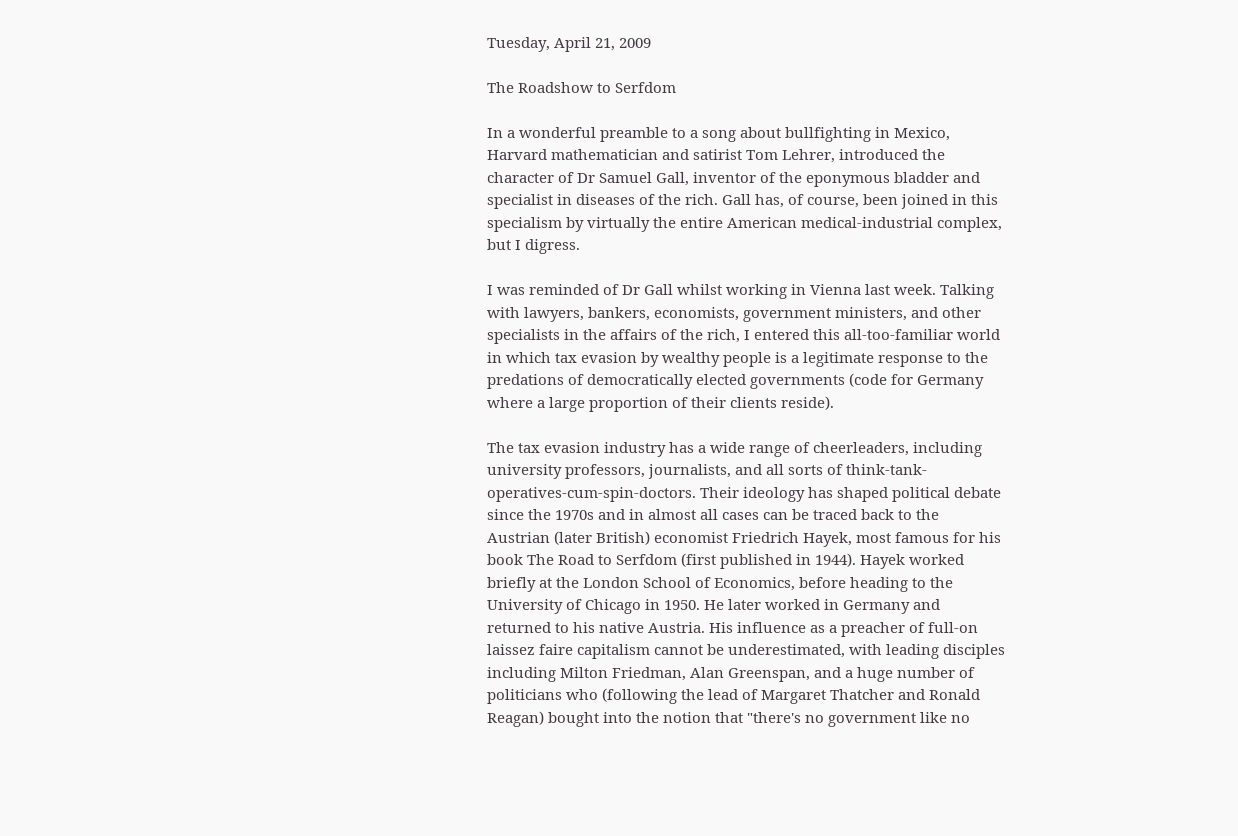Tuesday, April 21, 2009

The Roadshow to Serfdom

In a wonderful preamble to a song about bullfighting in Mexico, Harvard mathematician and satirist Tom Lehrer, introduced the character of Dr Samuel Gall, inventor of the eponymous bladder and specialist in diseases of the rich. Gall has, of course, been joined in this specialism by virtually the entire American medical-industrial complex, but I digress.

I was reminded of Dr Gall whilst working in Vienna last week. Talking with lawyers, bankers, economists, government ministers, and other specialists in the affairs of the rich, I entered this all-too-familiar world in which tax evasion by wealthy people is a legitimate response to the predations of democratically elected governments (code for Germany where a large proportion of their clients reside).

The tax evasion industry has a wide range of cheerleaders, including university professors, journalists, and all sorts of think-tank-operatives-cum-spin-doctors. Their ideology has shaped political debate since the 1970s and in almost all cases can be traced back to the Austrian (later British) economist Friedrich Hayek, most famous for his book The Road to Serfdom (first published in 1944). Hayek worked briefly at the London School of Economics, before heading to the University of Chicago in 1950. He later worked in Germany and returned to his native Austria. His influence as a preacher of full-on laissez faire capitalism cannot be underestimated, with leading disciples including Milton Friedman, Alan Greenspan, and a huge number of politicians who (following the lead of Margaret Thatcher and Ronald Reagan) bought into the notion that "there's no government like no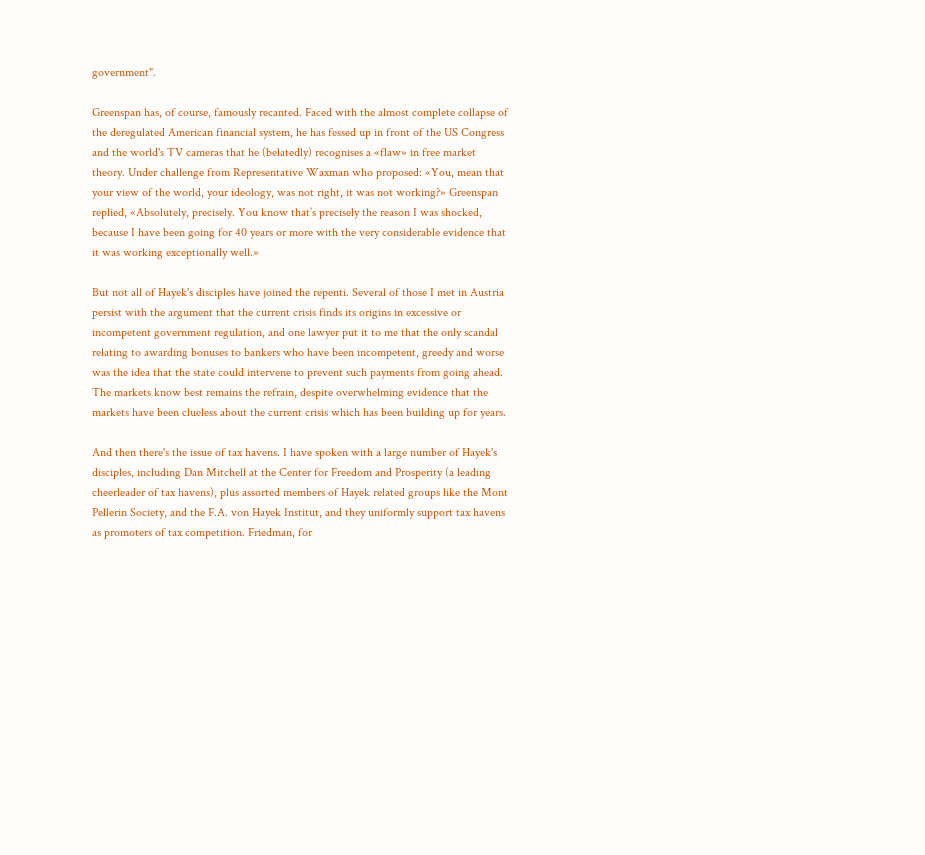government".

Greenspan has, of course, famously recanted. Faced with the almost complete collapse of the deregulated American financial system, he has fessed up in front of the US Congress and the world's TV cameras that he (belatedly) recognises a «flaw» in free market theory. Under challenge from Representative Waxman who proposed: «You, mean that your view of the world, your ideology, was not right, it was not working?» Greenspan replied, «Absolutely, precisely. You know that’s precisely the reason I was shocked, because I have been going for 40 years or more with the very considerable evidence that it was working exceptionally well.»

But not all of Hayek's disciples have joined the repenti. Several of those I met in Austria persist with the argument that the current crisis finds its origins in excessive or incompetent government regulation, and one lawyer put it to me that the only scandal relating to awarding bonuses to bankers who have been incompetent, greedy and worse was the idea that the state could intervene to prevent such payments from going ahead. The markets know best remains the refrain, despite overwhelming evidence that the markets have been clueless about the current crisis which has been building up for years.

And then there's the issue of tax havens. I have spoken with a large number of Hayek's disciples, including Dan Mitchell at the Center for Freedom and Prosperity (a leading cheerleader of tax havens), plus assorted members of Hayek related groups like the Mont Pellerin Society, and the F.A. von Hayek Institut, and they uniformly support tax havens as promoters of tax competition. Friedman, for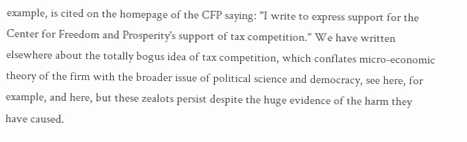example, is cited on the homepage of the CFP saying: "I write to express support for the Center for Freedom and Prosperity's support of tax competition." We have written elsewhere about the totally bogus idea of tax competition, which conflates micro-economic theory of the firm with the broader issue of political science and democracy, see here, for example, and here, but these zealots persist despite the huge evidence of the harm they have caused.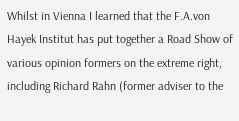Whilst in Vienna I learned that the F.A.von Hayek Institut has put together a Road Show of various opinion formers on the extreme right, including Richard Rahn (former adviser to the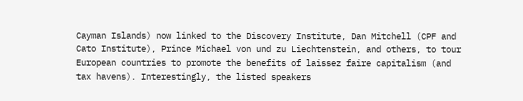Cayman Islands) now linked to the Discovery Institute, Dan Mitchell (CPF and Cato Institute), Prince Michael von und zu Liechtenstein, and others, to tour European countries to promote the benefits of laissez faire capitalism (and tax havens). Interestingly, the listed speakers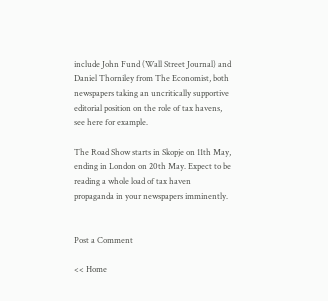include John Fund (Wall Street Journal) and Daniel Thorniley from The Economist, both newspapers taking an uncritically supportive editorial position on the role of tax havens, see here for example.

The Road Show starts in Skopje on 11th May, ending in London on 20th May. Expect to be reading a whole load of tax haven propaganda in your newspapers imminently.


Post a Comment

<< Home